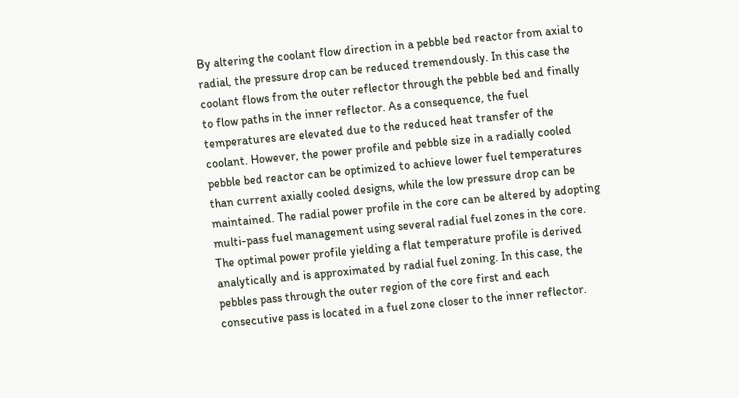By altering the coolant flow direction in a pebble bed reactor from axial to radial, the pressure drop can be reduced tremendously. In this case the coolant flows from the outer reflector through the pebble bed and finally to flow paths in the inner reflector. As a consequence, the fuel temperatures are elevated due to the reduced heat transfer of the coolant. However, the power profile and pebble size in a radially cooled pebble bed reactor can be optimized to achieve lower fuel temperatures than current axially cooled designs, while the low pressure drop can be maintained. The radial power profile in the core can be altered by adopting multi-pass fuel management using several radial fuel zones in the core. The optimal power profile yielding a flat temperature profile is derived analytically and is approximated by radial fuel zoning. In this case, the pebbles pass through the outer region of the core first and each consecutive pass is located in a fuel zone closer to the inner reflector.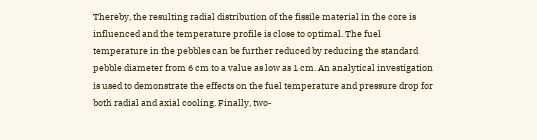Thereby, the resulting radial distribution of the fissile material in the core is influenced and the temperature profile is close to optimal. The fuel temperature in the pebbles can be further reduced by reducing the standard pebble diameter from 6 cm to a value as low as 1 cm. An analytical investigation is used to demonstrate the effects on the fuel temperature and pressure drop for both radial and axial cooling. Finally, two-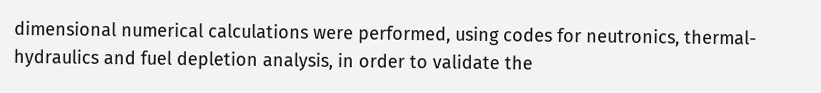dimensional numerical calculations were performed, using codes for neutronics, thermal-hydraulics and fuel depletion analysis, in order to validate the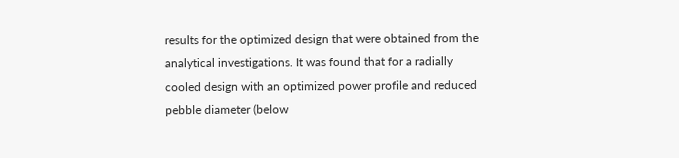results for the optimized design that were obtained from the analytical investigations. It was found that for a radially cooled design with an optimized power profile and reduced pebble diameter (below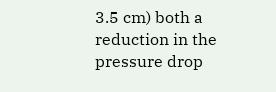3.5 cm) both a reduction in the pressure drop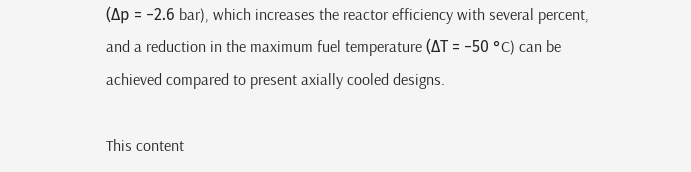(Δp = −2.6 bar), which increases the reactor efficiency with several percent, and a reduction in the maximum fuel temperature (ΔT = −50 °C) can be achieved compared to present axially cooled designs.

This content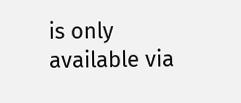is only available via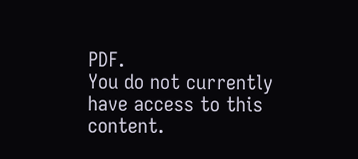PDF.
You do not currently have access to this content.